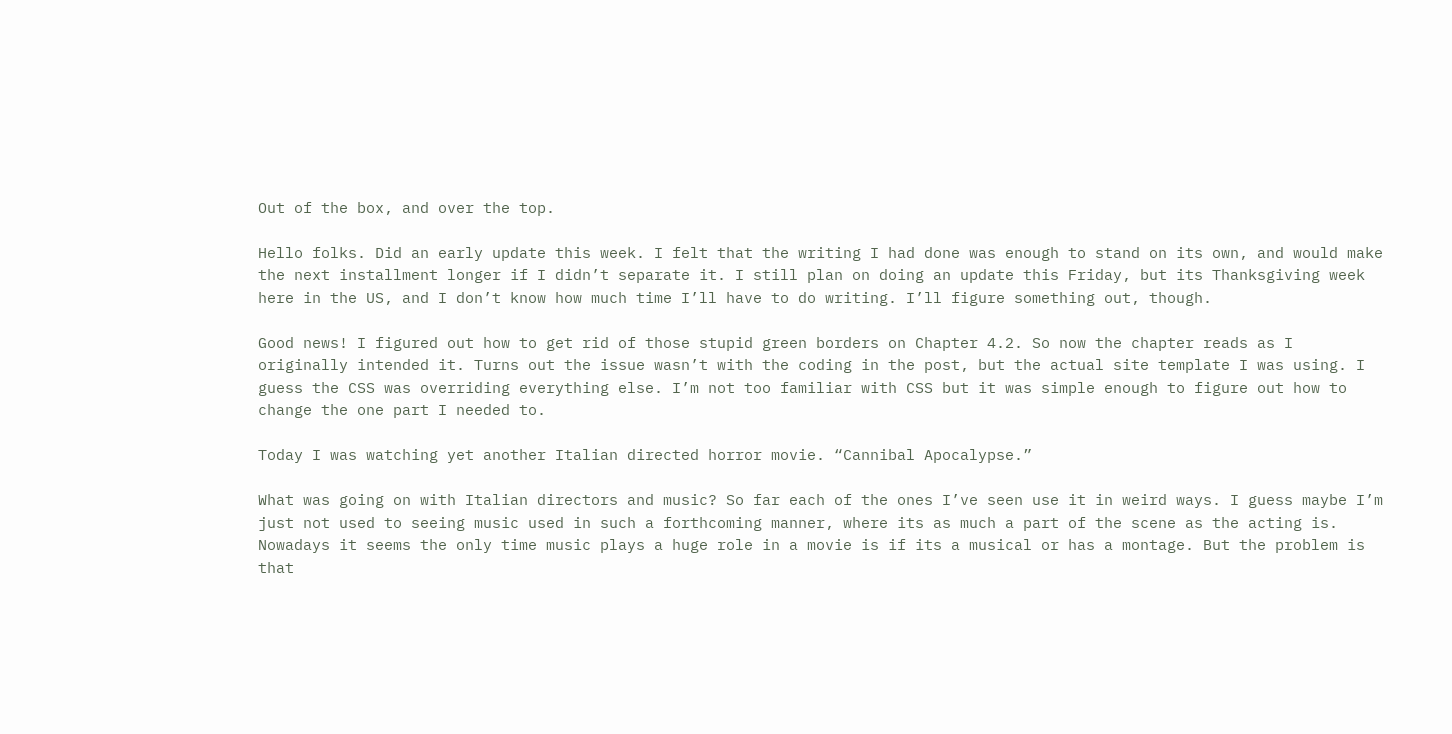Out of the box, and over the top.

Hello folks. Did an early update this week. I felt that the writing I had done was enough to stand on its own, and would make the next installment longer if I didn’t separate it. I still plan on doing an update this Friday, but its Thanksgiving week here in the US, and I don’t know how much time I’ll have to do writing. I’ll figure something out, though.

Good news! I figured out how to get rid of those stupid green borders on Chapter 4.2. So now the chapter reads as I originally intended it. Turns out the issue wasn’t with the coding in the post, but the actual site template I was using. I guess the CSS was overriding everything else. I’m not too familiar with CSS but it was simple enough to figure out how to change the one part I needed to.

Today I was watching yet another Italian directed horror movie. “Cannibal Apocalypse.”

What was going on with Italian directors and music? So far each of the ones I’ve seen use it in weird ways. I guess maybe I’m just not used to seeing music used in such a forthcoming manner, where its as much a part of the scene as the acting is. Nowadays it seems the only time music plays a huge role in a movie is if its a musical or has a montage. But the problem is that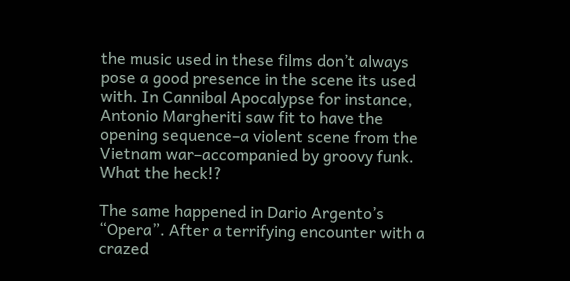the music used in these films don’t always pose a good presence in the scene its used with. In Cannibal Apocalypse for instance, Antonio Margheriti saw fit to have the opening sequence–a violent scene from the Vietnam war–accompanied by groovy funk. What the heck!?

The same happened in Dario Argento’s “Opera”. After a terrifying encounter with a crazed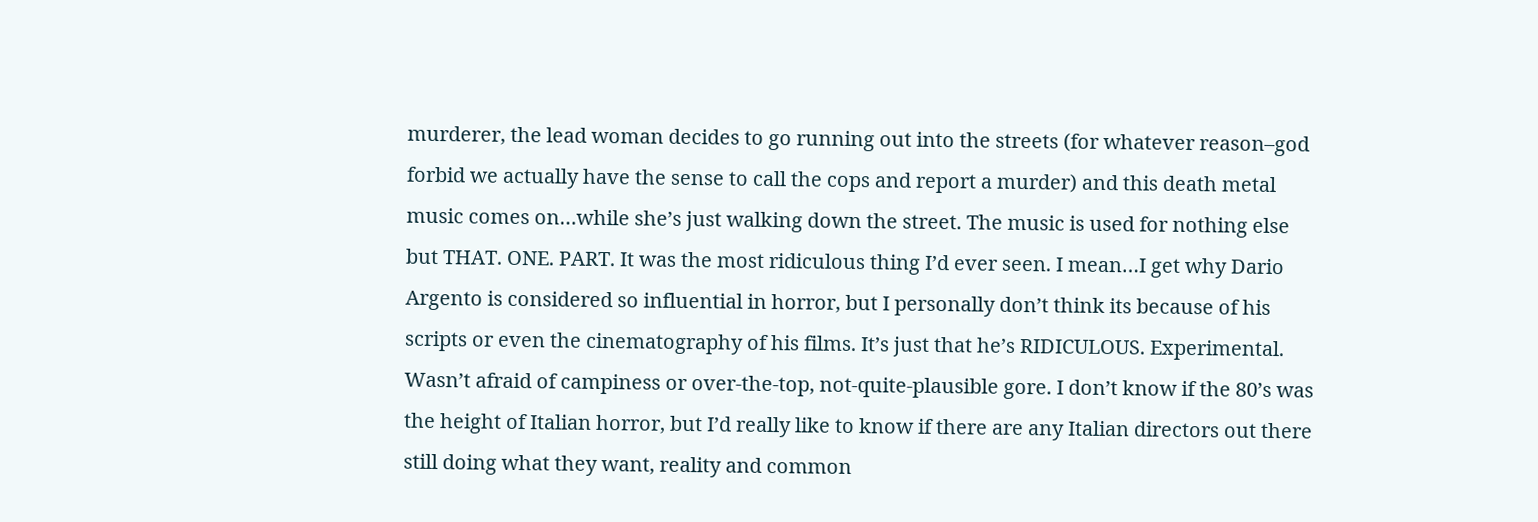murderer, the lead woman decides to go running out into the streets (for whatever reason–god forbid we actually have the sense to call the cops and report a murder) and this death metal music comes on…while she’s just walking down the street. The music is used for nothing else but THAT. ONE. PART. It was the most ridiculous thing I’d ever seen. I mean…I get why Dario Argento is considered so influential in horror, but I personally don’t think its because of his scripts or even the cinematography of his films. It’s just that he’s RIDICULOUS. Experimental. Wasn’t afraid of campiness or over-the-top, not-quite-plausible gore. I don’t know if the 80’s was the height of Italian horror, but I’d really like to know if there are any Italian directors out there still doing what they want, reality and common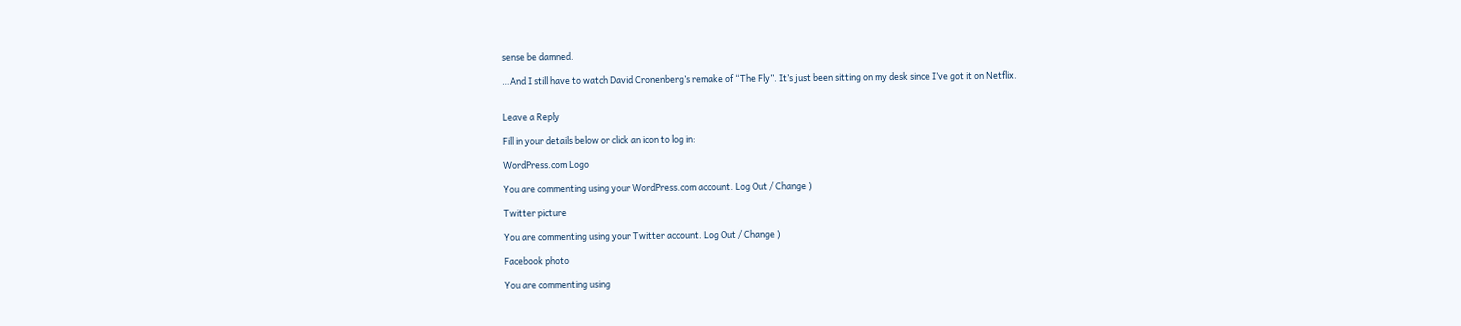sense be damned.

…And I still have to watch David Cronenberg’s remake of “The Fly”. It’s just been sitting on my desk since I’ve got it on Netflix.


Leave a Reply

Fill in your details below or click an icon to log in:

WordPress.com Logo

You are commenting using your WordPress.com account. Log Out / Change )

Twitter picture

You are commenting using your Twitter account. Log Out / Change )

Facebook photo

You are commenting using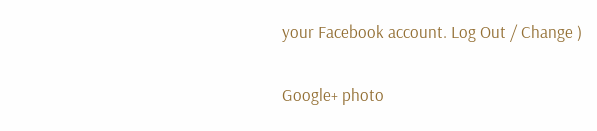your Facebook account. Log Out / Change )

Google+ photo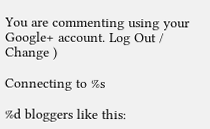You are commenting using your Google+ account. Log Out / Change )

Connecting to %s

%d bloggers like this: